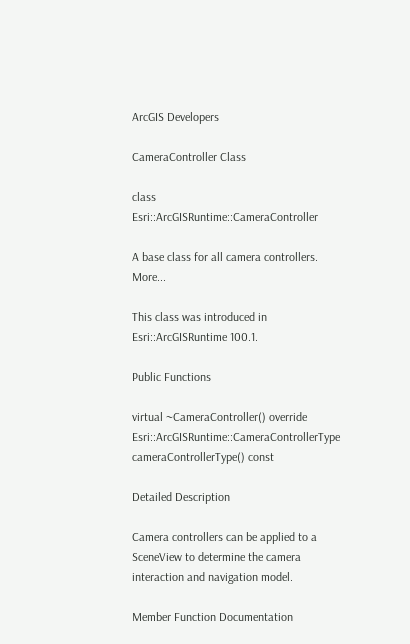ArcGIS Developers

CameraController Class

class Esri::ArcGISRuntime::CameraController

A base class for all camera controllers. More...

This class was introduced in Esri::ArcGISRuntime 100.1.

Public Functions

virtual ~CameraController() override
Esri::ArcGISRuntime::CameraControllerType cameraControllerType() const

Detailed Description

Camera controllers can be applied to a SceneView to determine the camera interaction and navigation model.

Member Function Documentation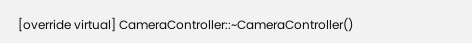[override virtual] CameraController::~CameraController()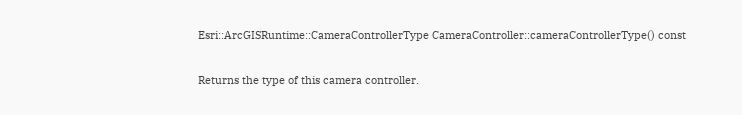Esri::ArcGISRuntime::CameraControllerType CameraController::cameraControllerType() const

Returns the type of this camera controller.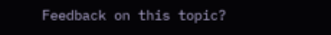Feedback on this topic?